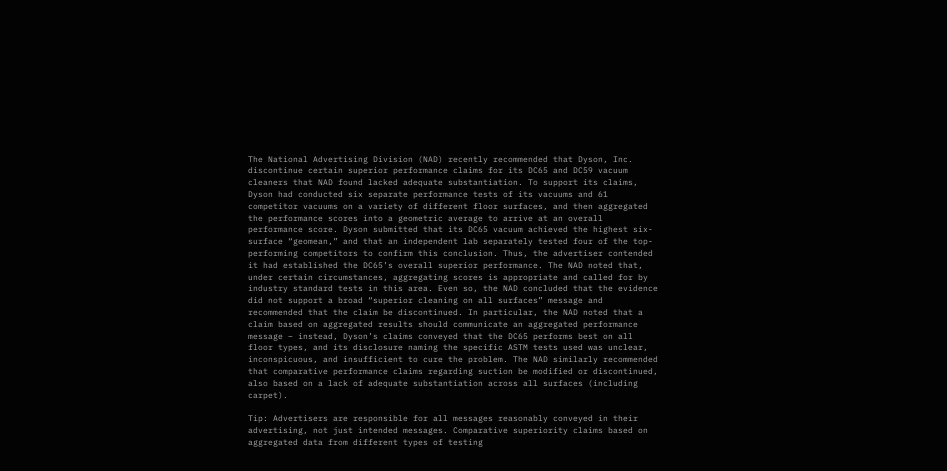The National Advertising Division (NAD) recently recommended that Dyson, Inc. discontinue certain superior performance claims for its DC65 and DC59 vacuum cleaners that NAD found lacked adequate substantiation. To support its claims, Dyson had conducted six separate performance tests of its vacuums and 61 competitor vacuums on a variety of different floor surfaces, and then aggregated the performance scores into a geometric average to arrive at an overall performance score. Dyson submitted that its DC65 vacuum achieved the highest six-surface “geomean,” and that an independent lab separately tested four of the top-performing competitors to confirm this conclusion. Thus, the advertiser contended it had established the DC65’s overall superior performance. The NAD noted that, under certain circumstances, aggregating scores is appropriate and called for by industry standard tests in this area. Even so, the NAD concluded that the evidence did not support a broad “superior cleaning on all surfaces” message and recommended that the claim be discontinued. In particular, the NAD noted that a claim based on aggregated results should communicate an aggregated performance message – instead, Dyson’s claims conveyed that the DC65 performs best on all floor types, and its disclosure naming the specific ASTM tests used was unclear, inconspicuous, and insufficient to cure the problem. The NAD similarly recommended that comparative performance claims regarding suction be modified or discontinued, also based on a lack of adequate substantiation across all surfaces (including carpet).

Tip: Advertisers are responsible for all messages reasonably conveyed in their advertising, not just intended messages. Comparative superiority claims based on aggregated data from different types of testing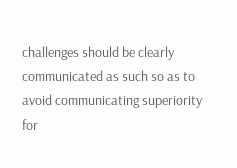challenges should be clearly communicated as such so as to avoid communicating superiority for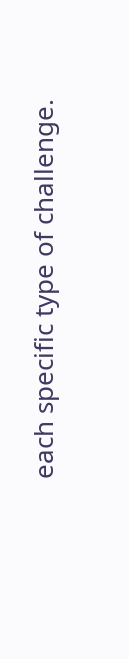each specific type of challenge.